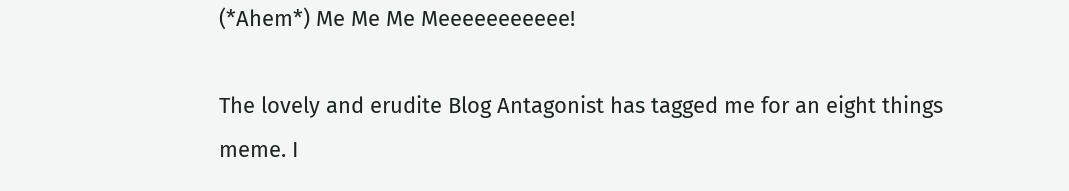(*Ahem*) Me Me Me Meeeeeeeeeee!

The lovely and erudite Blog Antagonist has tagged me for an eight things meme. I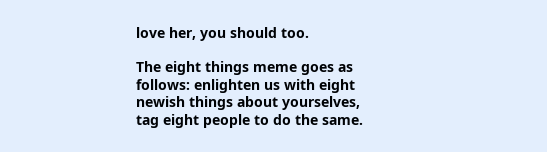love her, you should too.

The eight things meme goes as follows: enlighten us with eight newish things about yourselves, tag eight people to do the same.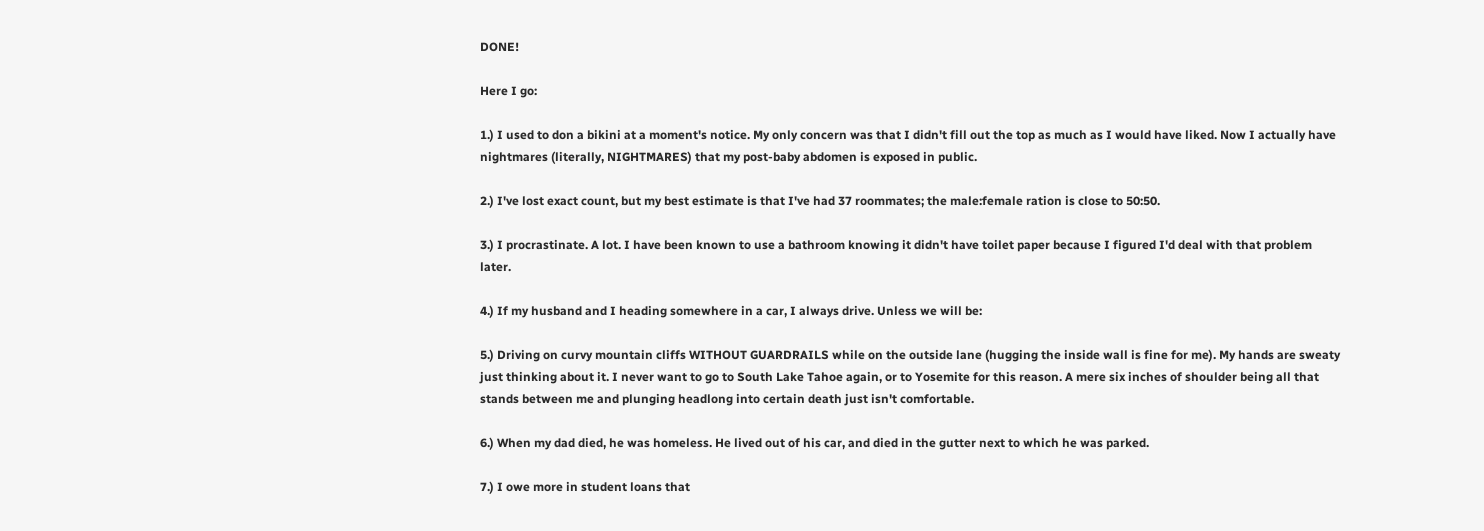DONE!

Here I go:

1.) I used to don a bikini at a moment's notice. My only concern was that I didn't fill out the top as much as I would have liked. Now I actually have nightmares (literally, NIGHTMARES) that my post-baby abdomen is exposed in public.

2.) I've lost exact count, but my best estimate is that I've had 37 roommates; the male:female ration is close to 50:50.

3.) I procrastinate. A lot. I have been known to use a bathroom knowing it didn't have toilet paper because I figured I'd deal with that problem later.

4.) If my husband and I heading somewhere in a car, I always drive. Unless we will be:

5.) Driving on curvy mountain cliffs WITHOUT GUARDRAILS while on the outside lane (hugging the inside wall is fine for me). My hands are sweaty just thinking about it. I never want to go to South Lake Tahoe again, or to Yosemite for this reason. A mere six inches of shoulder being all that stands between me and plunging headlong into certain death just isn't comfortable.

6.) When my dad died, he was homeless. He lived out of his car, and died in the gutter next to which he was parked.

7.) I owe more in student loans that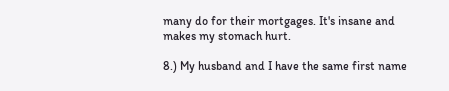many do for their mortgages. It's insane and makes my stomach hurt.

8.) My husband and I have the same first name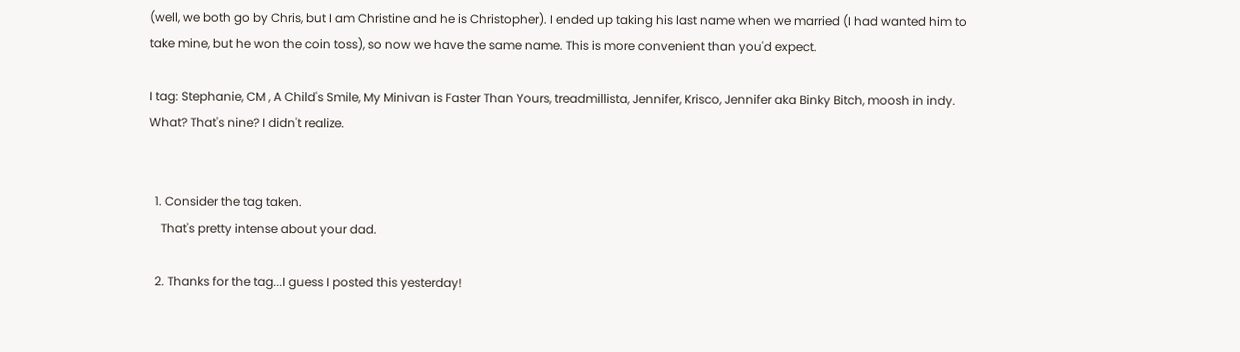(well, we both go by Chris, but I am Christine and he is Christopher). I ended up taking his last name when we married (I had wanted him to take mine, but he won the coin toss), so now we have the same name. This is more convenient than you'd expect.

I tag: Stephanie, CM , A Child's Smile, My Minivan is Faster Than Yours, treadmillista, Jennifer, Krisco, Jennifer aka Binky Bitch, moosh in indy. What? That's nine? I didn't realize.


  1. Consider the tag taken.
    That's pretty intense about your dad.

  2. Thanks for the tag...I guess I posted this yesterday!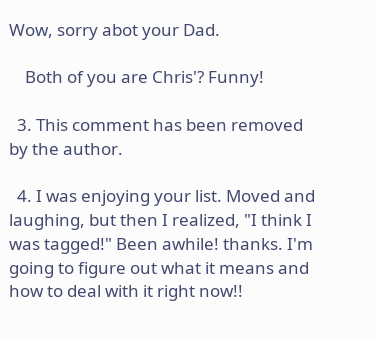Wow, sorry abot your Dad.

    Both of you are Chris'? Funny!

  3. This comment has been removed by the author.

  4. I was enjoying your list. Moved and laughing, but then I realized, "I think I was tagged!" Been awhile! thanks. I'm going to figure out what it means and how to deal with it right now!!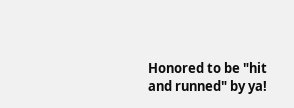Honored to be "hit and runned" by ya!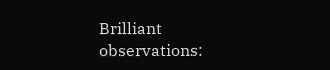Brilliant observations: